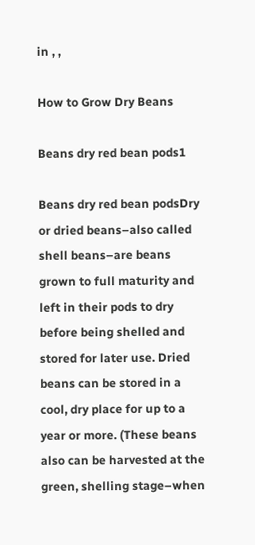in , ,

How to Grow Dry Beans

Beans dry red bean pods1

Beans dry red bean podsDry or dried beans–also called shell beans–are beans grown to full maturity and left in their pods to dry before being shelled and stored for later use. Dried beans can be stored in a cool, dry place for up to a year or more. (These beans also can be harvested at the green, shelling stage–when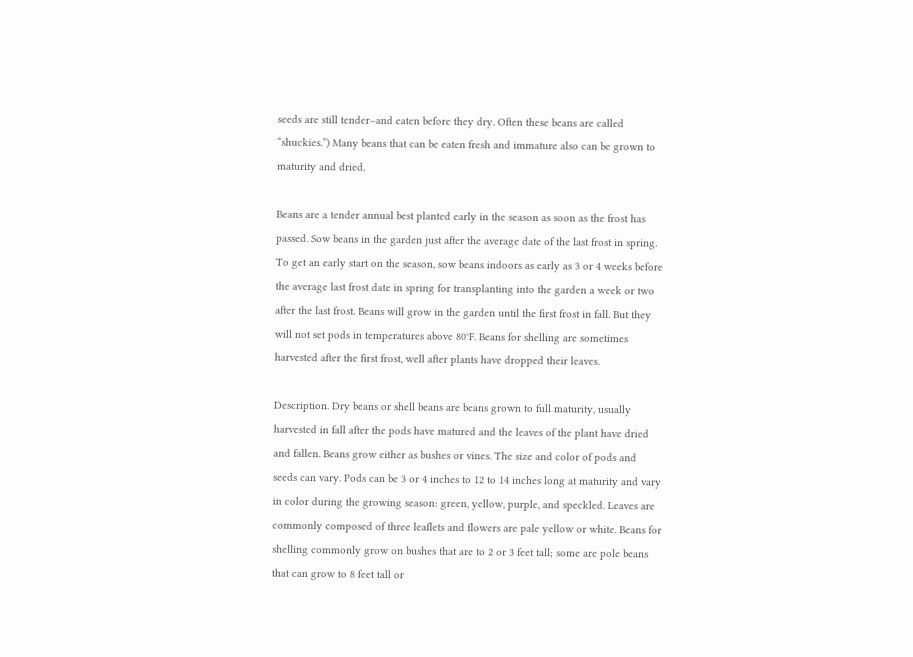seeds are still tender–and eaten before they dry. Often these beans are called “shuckies.”) Many beans that can be eaten fresh and immature also can be grown to maturity and dried.

Beans are a tender annual best planted early in the season as soon as the frost has passed. Sow beans in the garden just after the average date of the last frost in spring. To get an early start on the season, sow beans indoors as early as 3 or 4 weeks before the average last frost date in spring for transplanting into the garden a week or two after the last frost. Beans will grow in the garden until the first frost in fall. But they will not set pods in temperatures above 80°F. Beans for shelling are sometimes harvested after the first frost, well after plants have dropped their leaves.

Description. Dry beans or shell beans are beans grown to full maturity, usually harvested in fall after the pods have matured and the leaves of the plant have dried and fallen. Beans grow either as bushes or vines. The size and color of pods and seeds can vary. Pods can be 3 or 4 inches to 12 to 14 inches long at maturity and vary in color during the growing season: green, yellow, purple, and speckled. Leaves are commonly composed of three leaflets and flowers are pale yellow or white. Beans for shelling commonly grow on bushes that are to 2 or 3 feet tall; some are pole beans that can grow to 8 feet tall or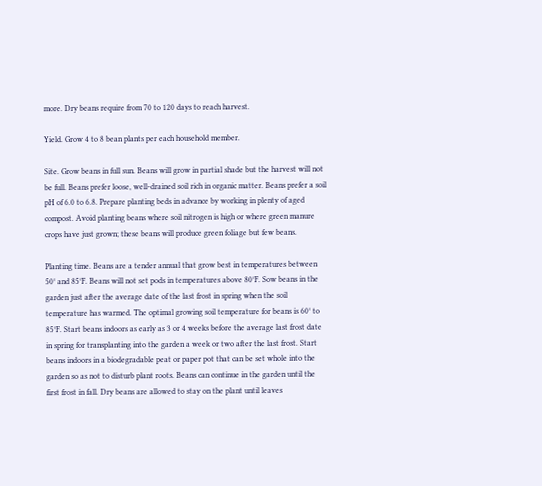more. Dry beans require from 70 to 120 days to reach harvest.

Yield. Grow 4 to 8 bean plants per each household member.

Site. Grow beans in full sun. Beans will grow in partial shade but the harvest will not be full. Beans prefer loose, well-drained soil rich in organic matter. Beans prefer a soil pH of 6.0 to 6.8. Prepare planting beds in advance by working in plenty of aged compost. Avoid planting beans where soil nitrogen is high or where green manure crops have just grown; these beans will produce green foliage but few beans.

Planting time. Beans are a tender annual that grow best in temperatures between 50° and 85°F. Beans will not set pods in temperatures above 80°F. Sow beans in the garden just after the average date of the last frost in spring when the soil temperature has warmed. The optimal growing soil temperature for beans is 60° to 85°F. Start beans indoors as early as 3 or 4 weeks before the average last frost date in spring for transplanting into the garden a week or two after the last frost. Start beans indoors in a biodegradable peat or paper pot that can be set whole into the garden so as not to disturb plant roots. Beans can continue in the garden until the first frost in fall. Dry beans are allowed to stay on the plant until leaves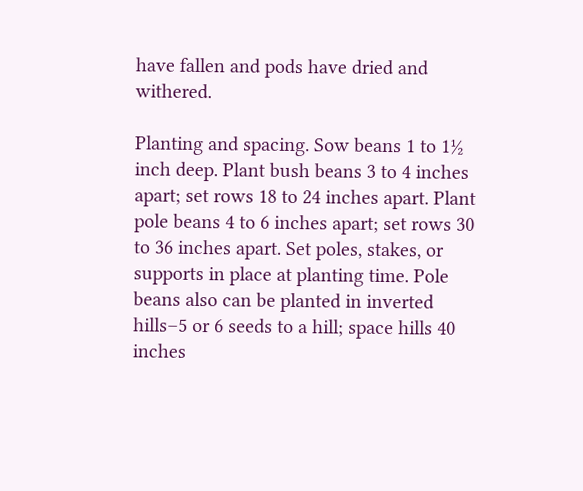have fallen and pods have dried and withered.

Planting and spacing. Sow beans 1 to 1½ inch deep. Plant bush beans 3 to 4 inches apart; set rows 18 to 24 inches apart. Plant pole beans 4 to 6 inches apart; set rows 30 to 36 inches apart. Set poles, stakes, or supports in place at planting time. Pole beans also can be planted in inverted hills–5 or 6 seeds to a hill; space hills 40 inches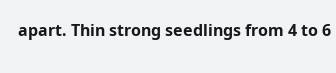apart. Thin strong seedlings from 4 to 6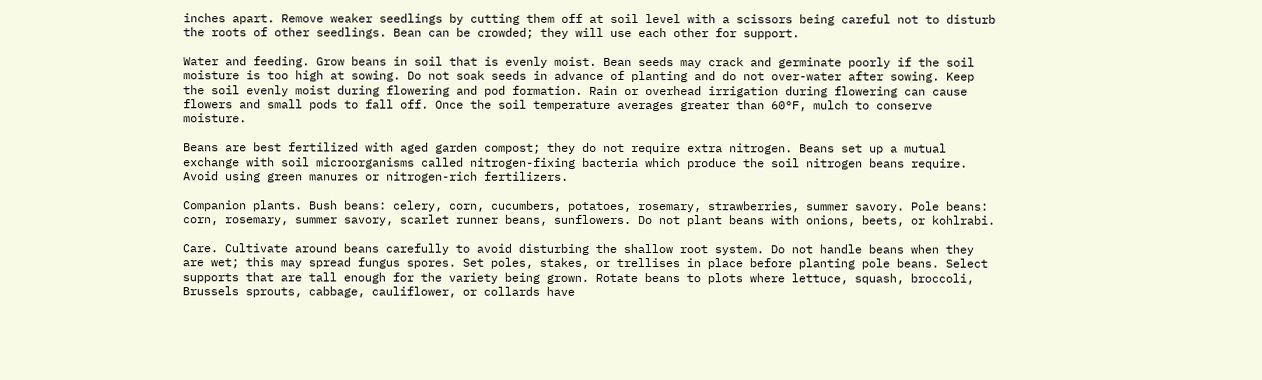inches apart. Remove weaker seedlings by cutting them off at soil level with a scissors being careful not to disturb the roots of other seedlings. Bean can be crowded; they will use each other for support.

Water and feeding. Grow beans in soil that is evenly moist. Bean seeds may crack and germinate poorly if the soil moisture is too high at sowing. Do not soak seeds in advance of planting and do not over-water after sowing. Keep the soil evenly moist during flowering and pod formation. Rain or overhead irrigation during flowering can cause flowers and small pods to fall off. Once the soil temperature averages greater than 60°F, mulch to conserve moisture.

Beans are best fertilized with aged garden compost; they do not require extra nitrogen. Beans set up a mutual exchange with soil microorganisms called nitrogen-fixing bacteria which produce the soil nitrogen beans require. Avoid using green manures or nitrogen-rich fertilizers.

Companion plants. Bush beans: celery, corn, cucumbers, potatoes, rosemary, strawberries, summer savory. Pole beans: corn, rosemary, summer savory, scarlet runner beans, sunflowers. Do not plant beans with onions, beets, or kohlrabi.

Care. Cultivate around beans carefully to avoid disturbing the shallow root system. Do not handle beans when they are wet; this may spread fungus spores. Set poles, stakes, or trellises in place before planting pole beans. Select supports that are tall enough for the variety being grown. Rotate beans to plots where lettuce, squash, broccoli, Brussels sprouts, cabbage, cauliflower, or collards have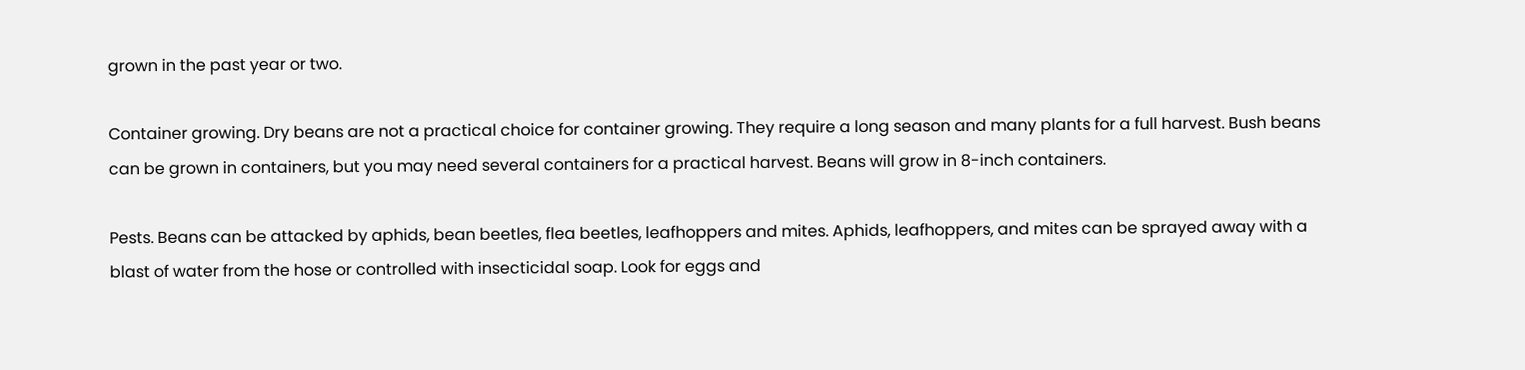grown in the past year or two.

Container growing. Dry beans are not a practical choice for container growing. They require a long season and many plants for a full harvest. Bush beans can be grown in containers, but you may need several containers for a practical harvest. Beans will grow in 8-inch containers.

Pests. Beans can be attacked by aphids, bean beetles, flea beetles, leafhoppers and mites. Aphids, leafhoppers, and mites can be sprayed away with a blast of water from the hose or controlled with insecticidal soap. Look for eggs and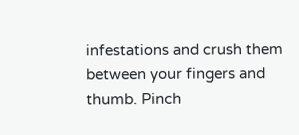infestations and crush them between your fingers and thumb. Pinch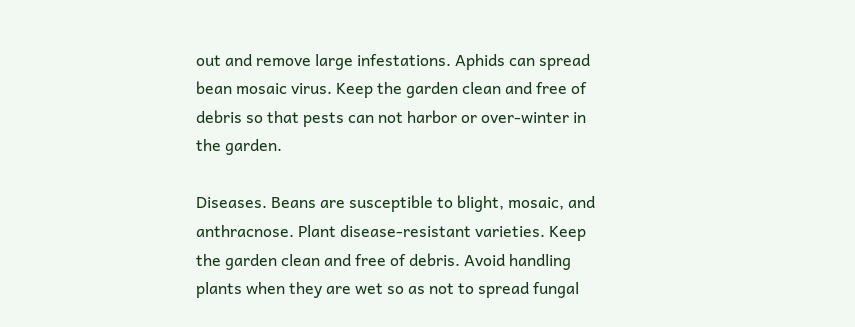out and remove large infestations. Aphids can spread bean mosaic virus. Keep the garden clean and free of debris so that pests can not harbor or over-winter in the garden.

Diseases. Beans are susceptible to blight, mosaic, and anthracnose. Plant disease-resistant varieties. Keep the garden clean and free of debris. Avoid handling plants when they are wet so as not to spread fungal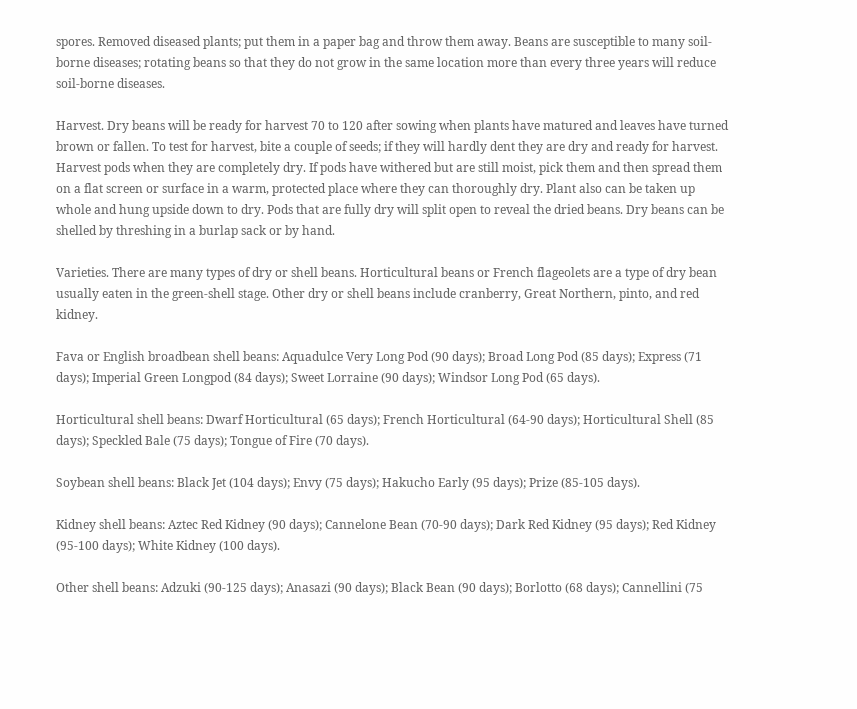spores. Removed diseased plants; put them in a paper bag and throw them away. Beans are susceptible to many soil-borne diseases; rotating beans so that they do not grow in the same location more than every three years will reduce soil-borne diseases.

Harvest. Dry beans will be ready for harvest 70 to 120 after sowing when plants have matured and leaves have turned brown or fallen. To test for harvest, bite a couple of seeds; if they will hardly dent they are dry and ready for harvest. Harvest pods when they are completely dry. If pods have withered but are still moist, pick them and then spread them on a flat screen or surface in a warm, protected place where they can thoroughly dry. Plant also can be taken up whole and hung upside down to dry. Pods that are fully dry will split open to reveal the dried beans. Dry beans can be shelled by threshing in a burlap sack or by hand.

Varieties. There are many types of dry or shell beans. Horticultural beans or French flageolets are a type of dry bean usually eaten in the green-shell stage. Other dry or shell beans include cranberry, Great Northern, pinto, and red kidney.

Fava or English broadbean shell beans: Aquadulce Very Long Pod (90 days); Broad Long Pod (85 days); Express (71 days); Imperial Green Longpod (84 days); Sweet Lorraine (90 days); Windsor Long Pod (65 days).

Horticultural shell beans: Dwarf Horticultural (65 days); French Horticultural (64-90 days); Horticultural Shell (85 days); Speckled Bale (75 days); Tongue of Fire (70 days).

Soybean shell beans: Black Jet (104 days); Envy (75 days); Hakucho Early (95 days); Prize (85-105 days).

Kidney shell beans: Aztec Red Kidney (90 days); Cannelone Bean (70-90 days); Dark Red Kidney (95 days); Red Kidney (95-100 days); White Kidney (100 days).

Other shell beans: Adzuki (90-125 days); Anasazi (90 days); Black Bean (90 days); Borlotto (68 days); Cannellini (75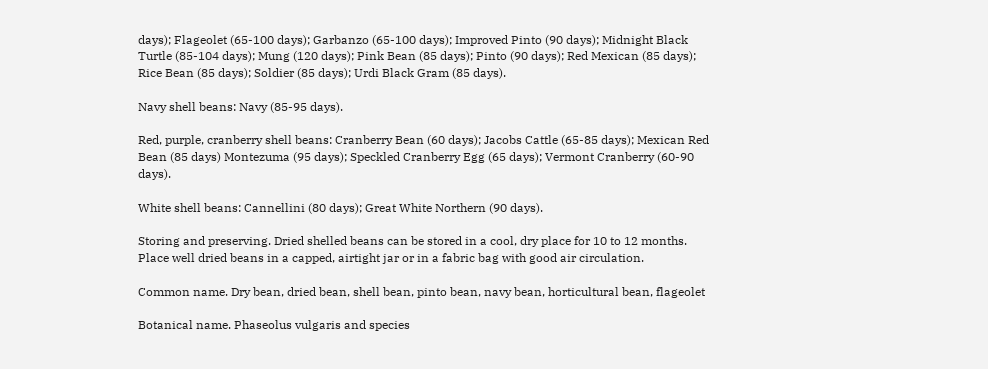days); Flageolet (65-100 days); Garbanzo (65-100 days); Improved Pinto (90 days); Midnight Black Turtle (85-104 days); Mung (120 days); Pink Bean (85 days); Pinto (90 days); Red Mexican (85 days); Rice Bean (85 days); Soldier (85 days); Urdi Black Gram (85 days).

Navy shell beans: Navy (85-95 days).

Red, purple, cranberry shell beans: Cranberry Bean (60 days); Jacobs Cattle (65-85 days); Mexican Red Bean (85 days) Montezuma (95 days); Speckled Cranberry Egg (65 days); Vermont Cranberry (60-90 days).

White shell beans: Cannellini (80 days); Great White Northern (90 days).

Storing and preserving. Dried shelled beans can be stored in a cool, dry place for 10 to 12 months. Place well dried beans in a capped, airtight jar or in a fabric bag with good air circulation.

Common name. Dry bean, dried bean, shell bean, pinto bean, navy bean, horticultural bean, flageolet

Botanical name. Phaseolus vulgaris and species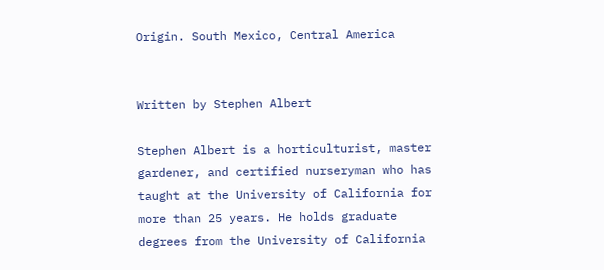Origin. South Mexico, Central America


Written by Stephen Albert

Stephen Albert is a horticulturist, master gardener, and certified nurseryman who has taught at the University of California for more than 25 years. He holds graduate degrees from the University of California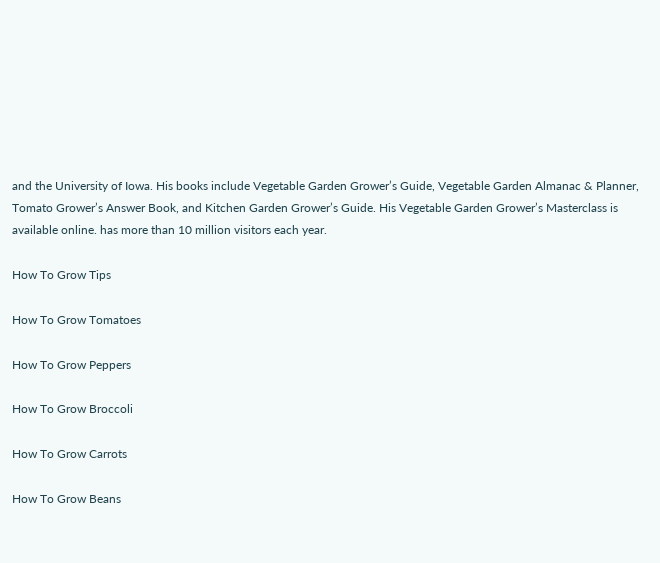and the University of Iowa. His books include Vegetable Garden Grower’s Guide, Vegetable Garden Almanac & Planner, Tomato Grower’s Answer Book, and Kitchen Garden Grower’s Guide. His Vegetable Garden Grower’s Masterclass is available online. has more than 10 million visitors each year.

How To Grow Tips

How To Grow Tomatoes

How To Grow Peppers

How To Grow Broccoli

How To Grow Carrots

How To Grow Beans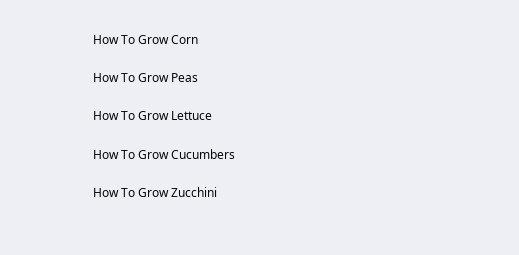How To Grow Corn

How To Grow Peas

How To Grow Lettuce

How To Grow Cucumbers

How To Grow Zucchini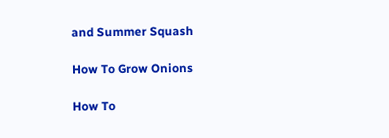and Summer Squash

How To Grow Onions

How To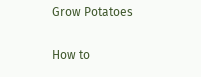Grow Potatoes


How to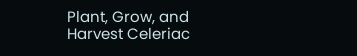Plant, Grow, and Harvest Celeriac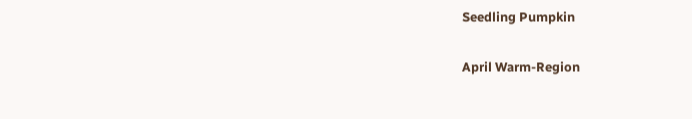Seedling Pumpkin

April Warm-Region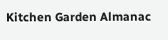Kitchen Garden Almanac